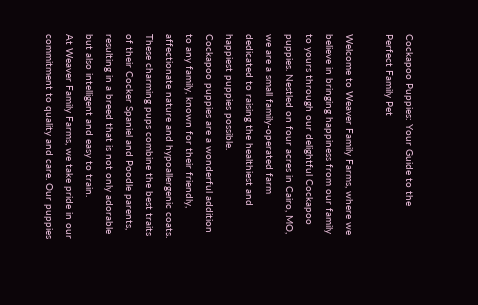Cockapoo Puppies: Your Guide to the Perfect Family Pet

Welcome to Weaver Family Farms, where we believe in bringing happiness from our family to yours through our delightful Cockapoo puppies. Nestled on four acres in Cairo, MO, we are a small family-operated farm dedicated to raising the healthiest and happiest puppies possible.
Cockapoo puppies are a wonderful addition to any family, known for their friendly, affectionate nature and hypoallergenic coats. These charming pups combine the best traits of their Cocker Spaniel and Poodle parents, resulting in a breed that is not only adorable but also intelligent and easy to train.
At Weaver Family Farms, we take pride in our commitment to quality and care. Our puppies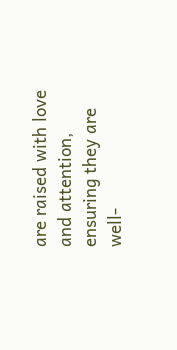are raised with love and attention, ensuring they are well-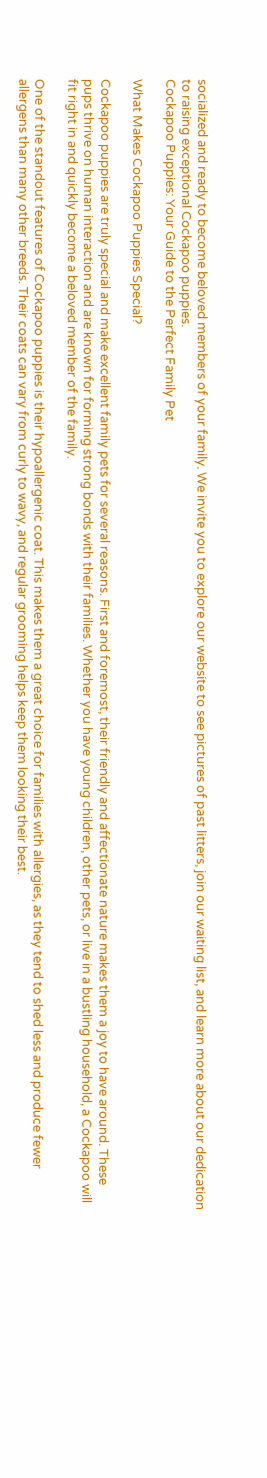socialized and ready to become beloved members of your family. We invite you to explore our website to see pictures of past litters, join our waiting list, and learn more about our dedication to raising exceptional Cockapoo puppies.
Cockapoo Puppies: Your Guide to the Perfect Family Pet

What Makes Cockapoo Puppies Special?

Cockapoo puppies are truly special and make excellent family pets for several reasons. First and foremost, their friendly and affectionate nature makes them a joy to have around. These pups thrive on human interaction and are known for forming strong bonds with their families. Whether you have young children, other pets, or live in a bustling household, a Cockapoo will fit right in and quickly become a beloved member of the family.

One of the standout features of Cockapoo puppies is their hypoallergenic coat. This makes them a great choice for families with allergies, as they tend to shed less and produce fewer allergens than many other breeds. Their coats can vary from curly to wavy, and regular grooming helps keep them looking their best.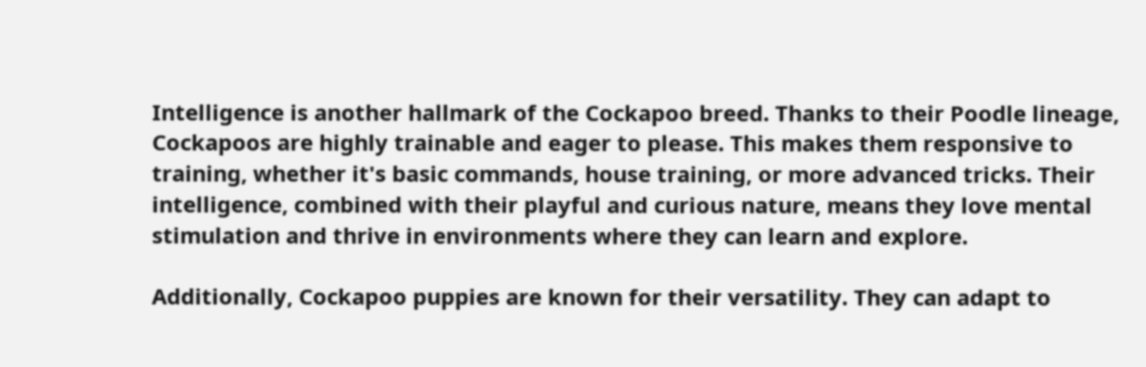Intelligence is another hallmark of the Cockapoo breed. Thanks to their Poodle lineage, Cockapoos are highly trainable and eager to please. This makes them responsive to training, whether it's basic commands, house training, or more advanced tricks. Their intelligence, combined with their playful and curious nature, means they love mental stimulation and thrive in environments where they can learn and explore.

Additionally, Cockapoo puppies are known for their versatility. They can adapt to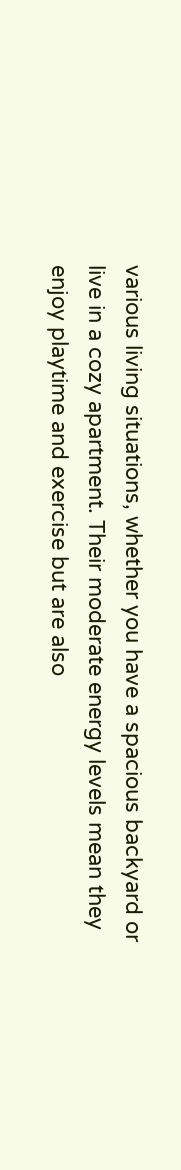various living situations, whether you have a spacious backyard or live in a cozy apartment. Their moderate energy levels mean they enjoy playtime and exercise but are also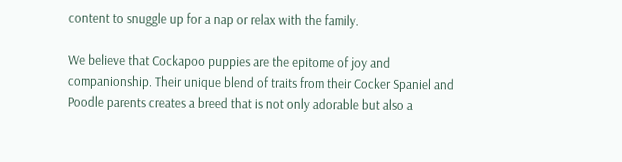content to snuggle up for a nap or relax with the family.

We believe that Cockapoo puppies are the epitome of joy and companionship. Their unique blend of traits from their Cocker Spaniel and Poodle parents creates a breed that is not only adorable but also a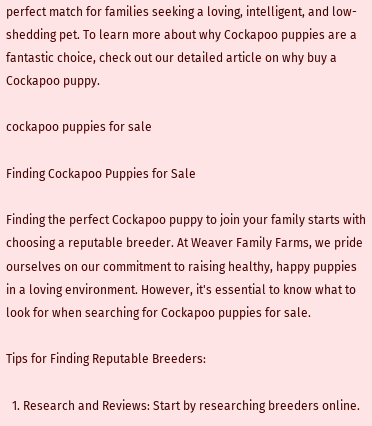perfect match for families seeking a loving, intelligent, and low-shedding pet. To learn more about why Cockapoo puppies are a fantastic choice, check out our detailed article on why buy a Cockapoo puppy.

cockapoo puppies for sale

Finding Cockapoo Puppies for Sale

Finding the perfect Cockapoo puppy to join your family starts with choosing a reputable breeder. At Weaver Family Farms, we pride ourselves on our commitment to raising healthy, happy puppies in a loving environment. However, it's essential to know what to look for when searching for Cockapoo puppies for sale.

Tips for Finding Reputable Breeders:

  1. Research and Reviews: Start by researching breeders online.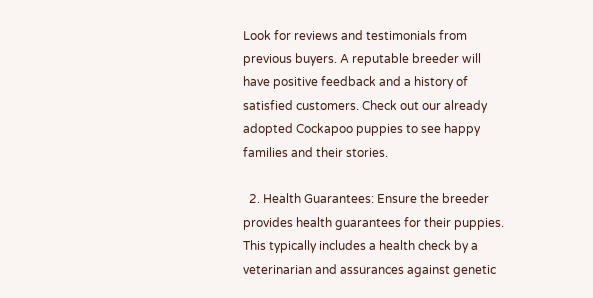Look for reviews and testimonials from previous buyers. A reputable breeder will have positive feedback and a history of satisfied customers. Check out our already adopted Cockapoo puppies to see happy families and their stories.

  2. Health Guarantees: Ensure the breeder provides health guarantees for their puppies. This typically includes a health check by a veterinarian and assurances against genetic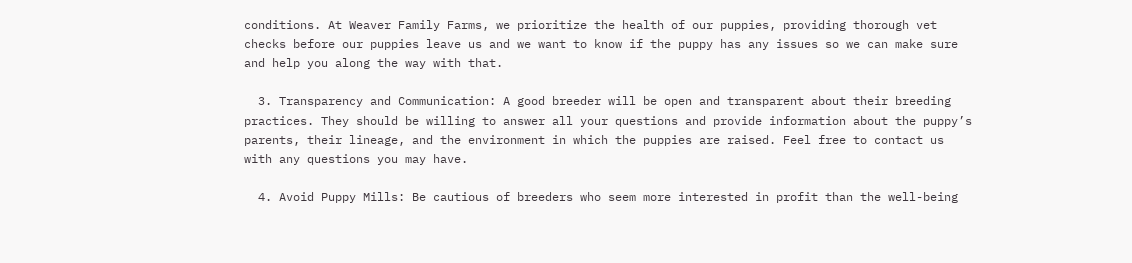conditions. At Weaver Family Farms, we prioritize the health of our puppies, providing thorough vet checks before our puppies leave us and we want to know if the puppy has any issues so we can make sure and help you along the way with that.

  3. Transparency and Communication: A good breeder will be open and transparent about their breeding practices. They should be willing to answer all your questions and provide information about the puppy’s parents, their lineage, and the environment in which the puppies are raised. Feel free to contact us with any questions you may have.

  4. Avoid Puppy Mills: Be cautious of breeders who seem more interested in profit than the well-being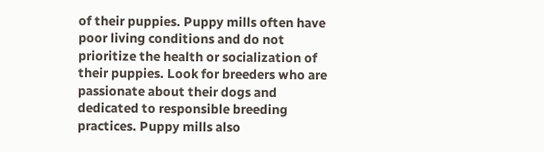of their puppies. Puppy mills often have poor living conditions and do not prioritize the health or socialization of their puppies. Look for breeders who are passionate about their dogs and dedicated to responsible breeding practices. Puppy mills also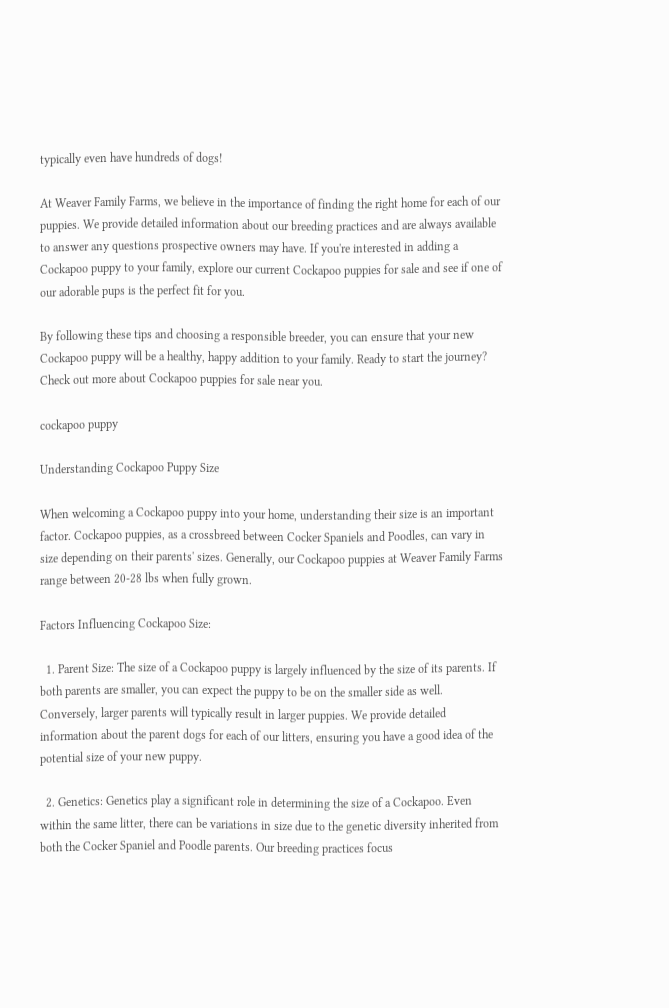typically even have hundreds of dogs!

At Weaver Family Farms, we believe in the importance of finding the right home for each of our puppies. We provide detailed information about our breeding practices and are always available to answer any questions prospective owners may have. If you're interested in adding a Cockapoo puppy to your family, explore our current Cockapoo puppies for sale and see if one of our adorable pups is the perfect fit for you.

By following these tips and choosing a responsible breeder, you can ensure that your new Cockapoo puppy will be a healthy, happy addition to your family. Ready to start the journey? Check out more about Cockapoo puppies for sale near you.

cockapoo puppy

Understanding Cockapoo Puppy Size

When welcoming a Cockapoo puppy into your home, understanding their size is an important factor. Cockapoo puppies, as a crossbreed between Cocker Spaniels and Poodles, can vary in size depending on their parents' sizes. Generally, our Cockapoo puppies at Weaver Family Farms range between 20-28 lbs when fully grown.

Factors Influencing Cockapoo Size:

  1. Parent Size: The size of a Cockapoo puppy is largely influenced by the size of its parents. If both parents are smaller, you can expect the puppy to be on the smaller side as well. Conversely, larger parents will typically result in larger puppies. We provide detailed information about the parent dogs for each of our litters, ensuring you have a good idea of the potential size of your new puppy.

  2. Genetics: Genetics play a significant role in determining the size of a Cockapoo. Even within the same litter, there can be variations in size due to the genetic diversity inherited from both the Cocker Spaniel and Poodle parents. Our breeding practices focus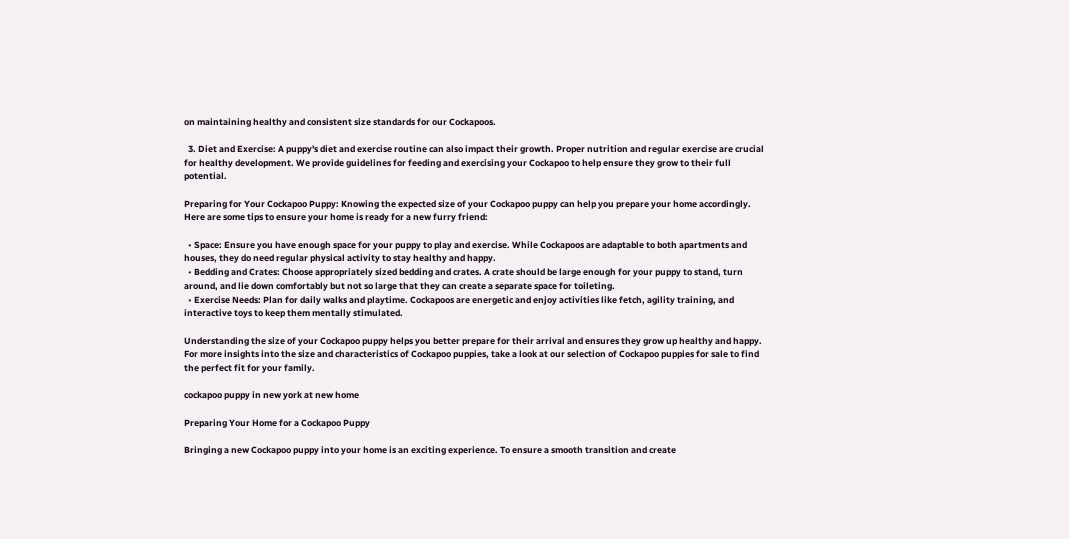on maintaining healthy and consistent size standards for our Cockapoos.

  3. Diet and Exercise: A puppy's diet and exercise routine can also impact their growth. Proper nutrition and regular exercise are crucial for healthy development. We provide guidelines for feeding and exercising your Cockapoo to help ensure they grow to their full potential.

Preparing for Your Cockapoo Puppy: Knowing the expected size of your Cockapoo puppy can help you prepare your home accordingly. Here are some tips to ensure your home is ready for a new furry friend:

  • Space: Ensure you have enough space for your puppy to play and exercise. While Cockapoos are adaptable to both apartments and houses, they do need regular physical activity to stay healthy and happy.
  • Bedding and Crates: Choose appropriately sized bedding and crates. A crate should be large enough for your puppy to stand, turn around, and lie down comfortably but not so large that they can create a separate space for toileting.
  • Exercise Needs: Plan for daily walks and playtime. Cockapoos are energetic and enjoy activities like fetch, agility training, and interactive toys to keep them mentally stimulated.

Understanding the size of your Cockapoo puppy helps you better prepare for their arrival and ensures they grow up healthy and happy. For more insights into the size and characteristics of Cockapoo puppies, take a look at our selection of Cockapoo puppies for sale to find the perfect fit for your family.

cockapoo puppy in new york at new home

Preparing Your Home for a Cockapoo Puppy

Bringing a new Cockapoo puppy into your home is an exciting experience. To ensure a smooth transition and create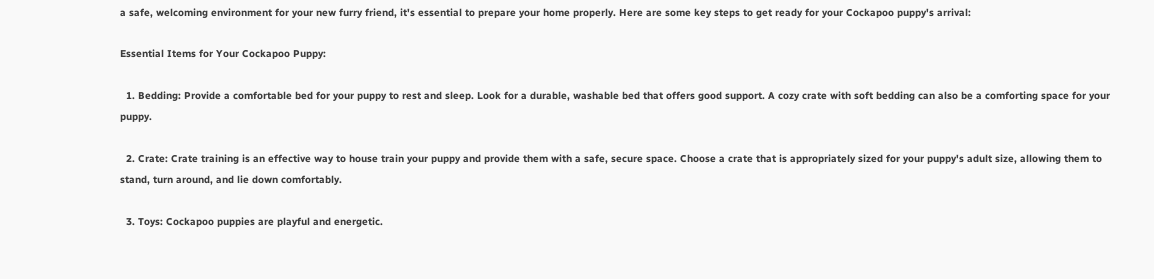a safe, welcoming environment for your new furry friend, it's essential to prepare your home properly. Here are some key steps to get ready for your Cockapoo puppy's arrival:

Essential Items for Your Cockapoo Puppy:

  1. Bedding: Provide a comfortable bed for your puppy to rest and sleep. Look for a durable, washable bed that offers good support. A cozy crate with soft bedding can also be a comforting space for your puppy.

  2. Crate: Crate training is an effective way to house train your puppy and provide them with a safe, secure space. Choose a crate that is appropriately sized for your puppy's adult size, allowing them to stand, turn around, and lie down comfortably.

  3. Toys: Cockapoo puppies are playful and energetic.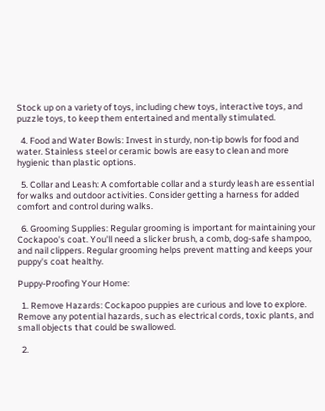Stock up on a variety of toys, including chew toys, interactive toys, and puzzle toys, to keep them entertained and mentally stimulated.

  4. Food and Water Bowls: Invest in sturdy, non-tip bowls for food and water. Stainless steel or ceramic bowls are easy to clean and more hygienic than plastic options.

  5. Collar and Leash: A comfortable collar and a sturdy leash are essential for walks and outdoor activities. Consider getting a harness for added comfort and control during walks.

  6. Grooming Supplies: Regular grooming is important for maintaining your Cockapoo's coat. You'll need a slicker brush, a comb, dog-safe shampoo, and nail clippers. Regular grooming helps prevent matting and keeps your puppy's coat healthy.

Puppy-Proofing Your Home:

  1. Remove Hazards: Cockapoo puppies are curious and love to explore. Remove any potential hazards, such as electrical cords, toxic plants, and small objects that could be swallowed.

  2.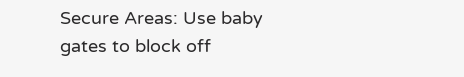Secure Areas: Use baby gates to block off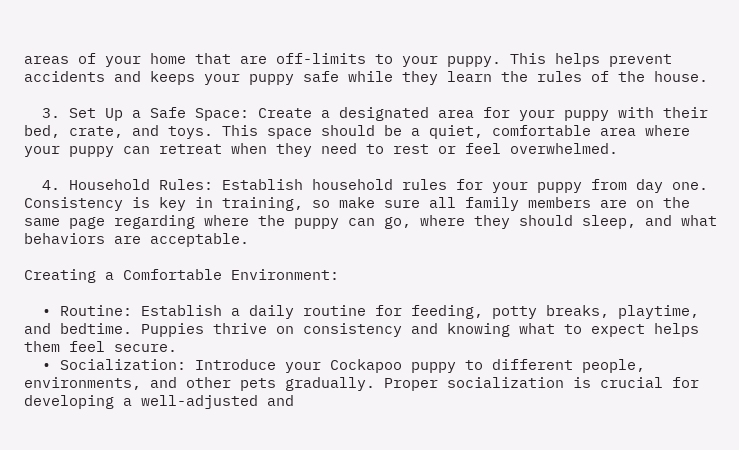areas of your home that are off-limits to your puppy. This helps prevent accidents and keeps your puppy safe while they learn the rules of the house.

  3. Set Up a Safe Space: Create a designated area for your puppy with their bed, crate, and toys. This space should be a quiet, comfortable area where your puppy can retreat when they need to rest or feel overwhelmed.

  4. Household Rules: Establish household rules for your puppy from day one. Consistency is key in training, so make sure all family members are on the same page regarding where the puppy can go, where they should sleep, and what behaviors are acceptable.

Creating a Comfortable Environment:

  • Routine: Establish a daily routine for feeding, potty breaks, playtime, and bedtime. Puppies thrive on consistency and knowing what to expect helps them feel secure.
  • Socialization: Introduce your Cockapoo puppy to different people, environments, and other pets gradually. Proper socialization is crucial for developing a well-adjusted and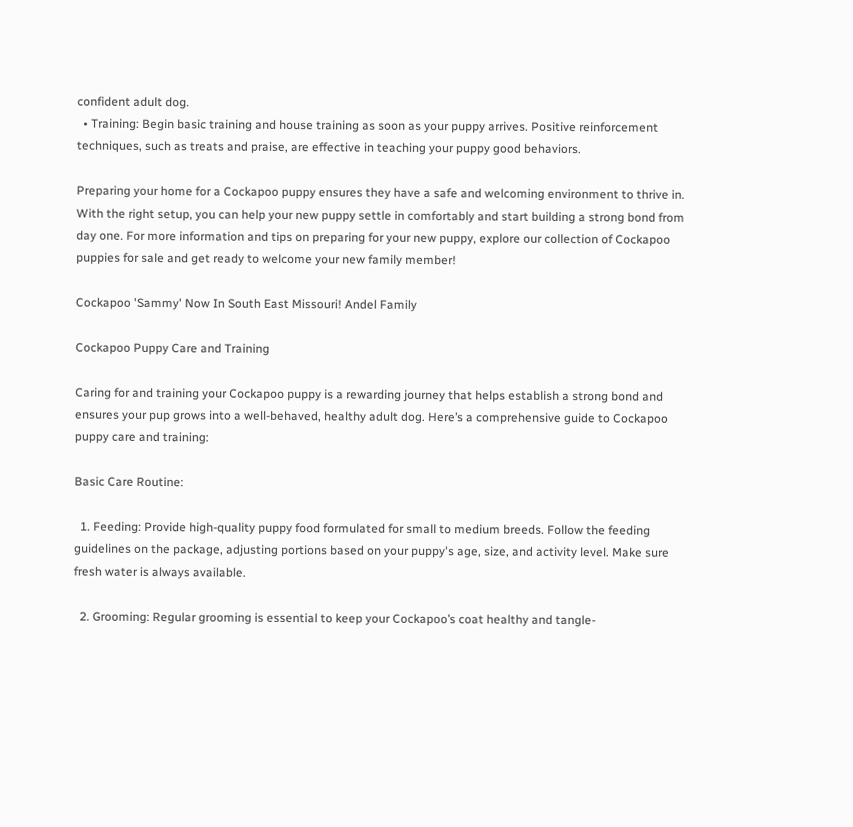confident adult dog.
  • Training: Begin basic training and house training as soon as your puppy arrives. Positive reinforcement techniques, such as treats and praise, are effective in teaching your puppy good behaviors.

Preparing your home for a Cockapoo puppy ensures they have a safe and welcoming environment to thrive in. With the right setup, you can help your new puppy settle in comfortably and start building a strong bond from day one. For more information and tips on preparing for your new puppy, explore our collection of Cockapoo puppies for sale and get ready to welcome your new family member!

Cockapoo 'Sammy' Now In South East Missouri! Andel Family

Cockapoo Puppy Care and Training

Caring for and training your Cockapoo puppy is a rewarding journey that helps establish a strong bond and ensures your pup grows into a well-behaved, healthy adult dog. Here’s a comprehensive guide to Cockapoo puppy care and training:

Basic Care Routine:

  1. Feeding: Provide high-quality puppy food formulated for small to medium breeds. Follow the feeding guidelines on the package, adjusting portions based on your puppy's age, size, and activity level. Make sure fresh water is always available.

  2. Grooming: Regular grooming is essential to keep your Cockapoo’s coat healthy and tangle-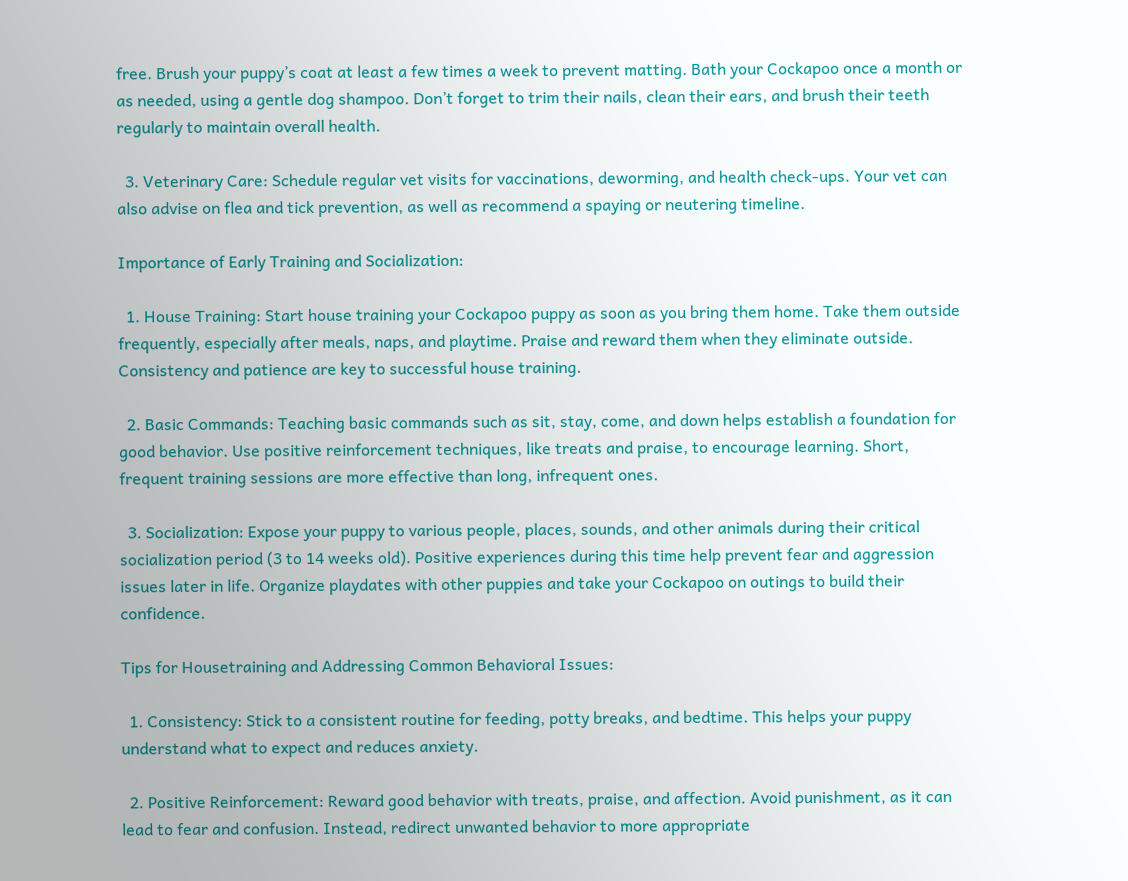free. Brush your puppy’s coat at least a few times a week to prevent matting. Bath your Cockapoo once a month or as needed, using a gentle dog shampoo. Don’t forget to trim their nails, clean their ears, and brush their teeth regularly to maintain overall health.

  3. Veterinary Care: Schedule regular vet visits for vaccinations, deworming, and health check-ups. Your vet can also advise on flea and tick prevention, as well as recommend a spaying or neutering timeline.

Importance of Early Training and Socialization:

  1. House Training: Start house training your Cockapoo puppy as soon as you bring them home. Take them outside frequently, especially after meals, naps, and playtime. Praise and reward them when they eliminate outside. Consistency and patience are key to successful house training.

  2. Basic Commands: Teaching basic commands such as sit, stay, come, and down helps establish a foundation for good behavior. Use positive reinforcement techniques, like treats and praise, to encourage learning. Short, frequent training sessions are more effective than long, infrequent ones.

  3. Socialization: Expose your puppy to various people, places, sounds, and other animals during their critical socialization period (3 to 14 weeks old). Positive experiences during this time help prevent fear and aggression issues later in life. Organize playdates with other puppies and take your Cockapoo on outings to build their confidence.

Tips for Housetraining and Addressing Common Behavioral Issues:

  1. Consistency: Stick to a consistent routine for feeding, potty breaks, and bedtime. This helps your puppy understand what to expect and reduces anxiety.

  2. Positive Reinforcement: Reward good behavior with treats, praise, and affection. Avoid punishment, as it can lead to fear and confusion. Instead, redirect unwanted behavior to more appropriate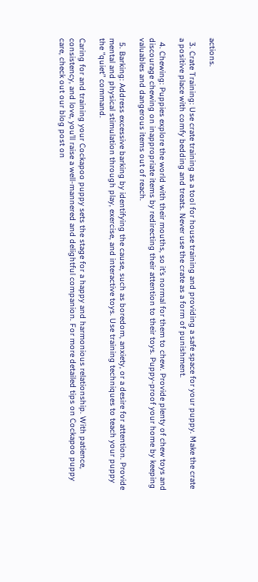actions.

  3. Crate Training: Use crate training as a tool for house training and providing a safe space for your puppy. Make the crate a positive place with comfy bedding and treats. Never use the crate as a form of punishment.

  4. Chewing: Puppies explore the world with their mouths, so it’s normal for them to chew. Provide plenty of chew toys and discourage chewing on inappropriate items by redirecting their attention to their toys. Puppy-proof your home by keeping valuables and dangerous items out of reach.

  5. Barking: Address excessive barking by identifying the cause, such as boredom, anxiety, or a desire for attention. Provide mental and physical stimulation through play, exercise, and interactive toys. Use training techniques to teach your puppy the “quiet” command.

Caring for and training your Cockapoo puppy sets the stage for a happy and harmonious relationship. With patience, consistency, and love, you’ll raise a well-mannered and delightful companion. For more detailed tips on Cockapoo puppy care, check out our blog post on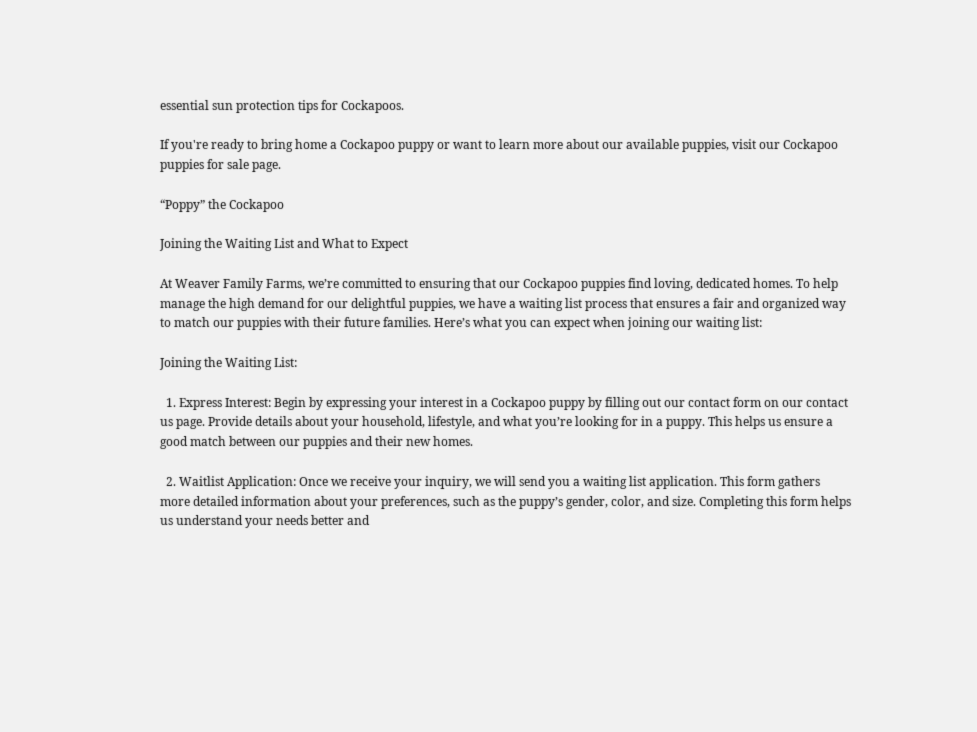essential sun protection tips for Cockapoos.

If you're ready to bring home a Cockapoo puppy or want to learn more about our available puppies, visit our Cockapoo puppies for sale page.

“Poppy” the Cockapoo

Joining the Waiting List and What to Expect

At Weaver Family Farms, we’re committed to ensuring that our Cockapoo puppies find loving, dedicated homes. To help manage the high demand for our delightful puppies, we have a waiting list process that ensures a fair and organized way to match our puppies with their future families. Here’s what you can expect when joining our waiting list:

Joining the Waiting List:

  1. Express Interest: Begin by expressing your interest in a Cockapoo puppy by filling out our contact form on our contact us page. Provide details about your household, lifestyle, and what you’re looking for in a puppy. This helps us ensure a good match between our puppies and their new homes.

  2. Waitlist Application: Once we receive your inquiry, we will send you a waiting list application. This form gathers more detailed information about your preferences, such as the puppy’s gender, color, and size. Completing this form helps us understand your needs better and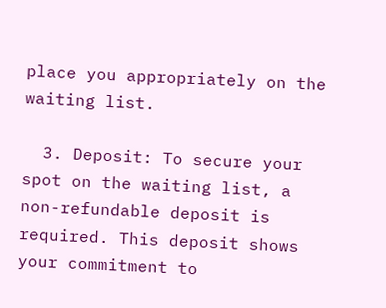place you appropriately on the waiting list.

  3. Deposit: To secure your spot on the waiting list, a non-refundable deposit is required. This deposit shows your commitment to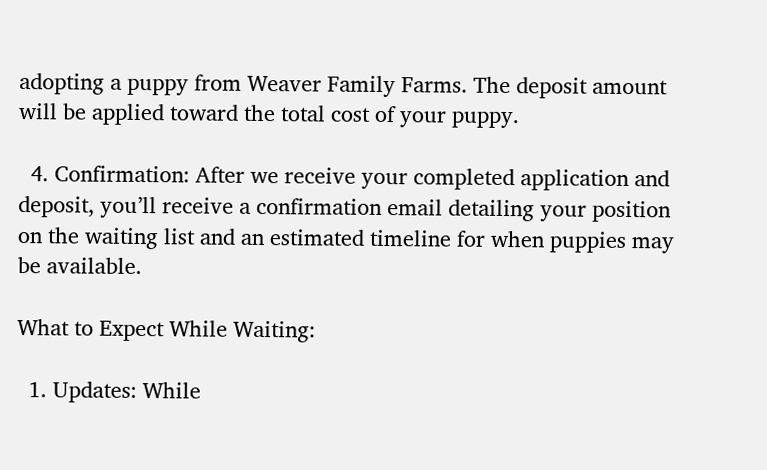adopting a puppy from Weaver Family Farms. The deposit amount will be applied toward the total cost of your puppy.

  4. Confirmation: After we receive your completed application and deposit, you’ll receive a confirmation email detailing your position on the waiting list and an estimated timeline for when puppies may be available.

What to Expect While Waiting:

  1. Updates: While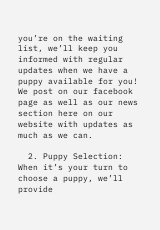you’re on the waiting list, we’ll keep you informed with regular updates when we have a puppy available for you!  We post on our facebook page as well as our news section here on our website with updates as much as we can.

  2. Puppy Selection: When it’s your turn to choose a puppy, we’ll provide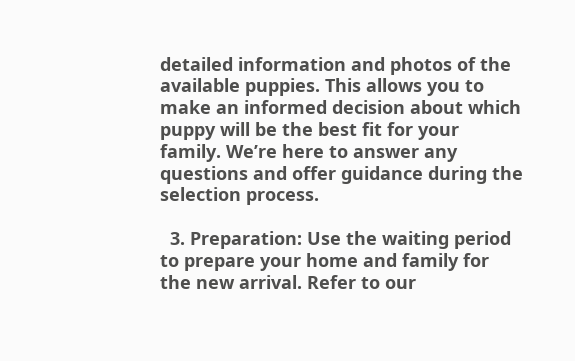detailed information and photos of the available puppies. This allows you to make an informed decision about which puppy will be the best fit for your family. We’re here to answer any questions and offer guidance during the selection process.

  3. Preparation: Use the waiting period to prepare your home and family for the new arrival. Refer to our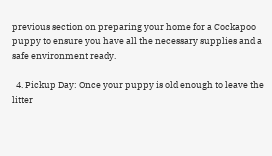previous section on preparing your home for a Cockapoo puppy to ensure you have all the necessary supplies and a safe environment ready.

  4. Pickup Day: Once your puppy is old enough to leave the litter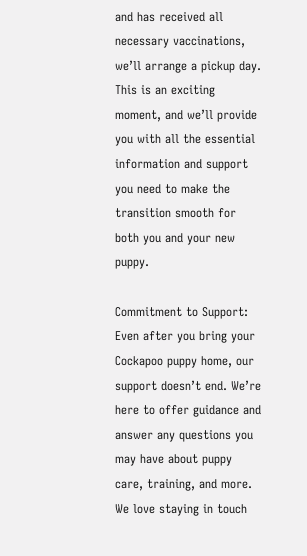and has received all necessary vaccinations, we’ll arrange a pickup day. This is an exciting moment, and we’ll provide you with all the essential information and support you need to make the transition smooth for both you and your new puppy.

Commitment to Support: Even after you bring your Cockapoo puppy home, our support doesn’t end. We’re here to offer guidance and answer any questions you may have about puppy care, training, and more. We love staying in touch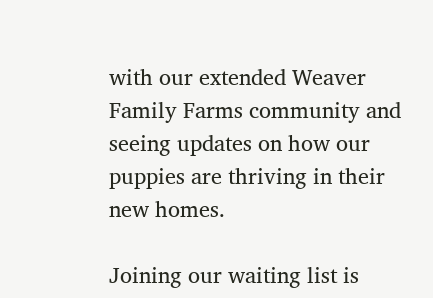with our extended Weaver Family Farms community and seeing updates on how our puppies are thriving in their new homes.

Joining our waiting list is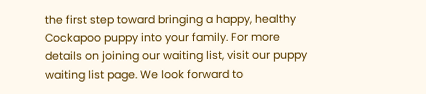the first step toward bringing a happy, healthy Cockapoo puppy into your family. For more details on joining our waiting list, visit our puppy waiting list page. We look forward to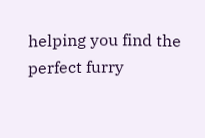helping you find the perfect furry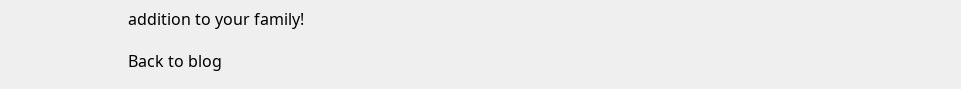addition to your family!

Back to blog